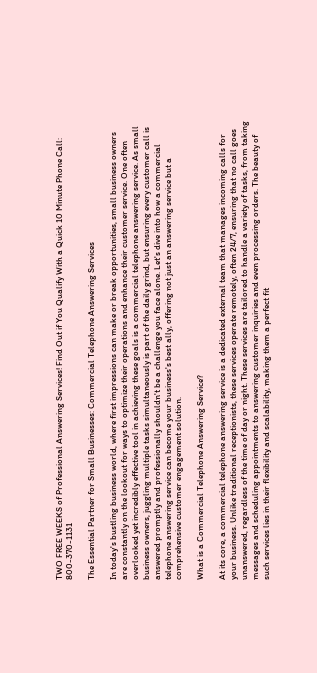TWO FREE WEEKS of Professional Answering Services! Find Out if You Qualify With a Quick 10 Minute Phone Call: 800-370-1131

The Essential Partner for Small Businesses: Commercial Telephone Answering Services

In today's bustling business world, where first impressions can make or break opportunities, small business owners are constantly on the lookout for ways to optimize their operations and enhance their customer service. One often overlooked yet incredibly effective tool in achieving these goals is a commercial telephone answering service. As small business owners, juggling multiple tasks simultaneously is part of the daily grind, but ensuring every customer call is answered promptly and professionally shouldn't be a challenge you face alone. Let's dive into how a commercial telephone answering service can become your business's best ally, offering not just an answering service but a comprehensive customer engagement solution.

What is a Commercial Telephone Answering Service?

At its core, a commercial telephone answering service is a dedicated external team that manages incoming calls for your business. Unlike traditional receptionists, these services operate remotely, often 24/7, ensuring that no call goes unanswered, regardless of the time of day or night. These services are tailored to handle a variety of tasks, from taking messages and scheduling appointments to answering customer inquiries and even processing orders. The beauty of such services lies in their flexibility and scalability, making them a perfect fit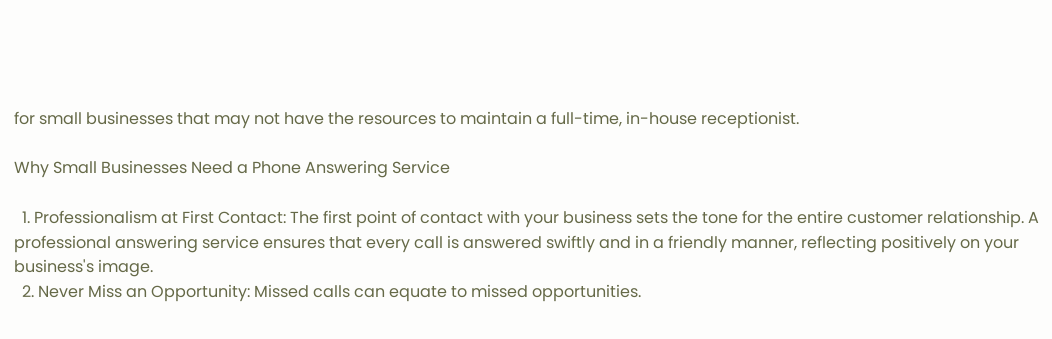for small businesses that may not have the resources to maintain a full-time, in-house receptionist.

Why Small Businesses Need a Phone Answering Service

  1. Professionalism at First Contact: The first point of contact with your business sets the tone for the entire customer relationship. A professional answering service ensures that every call is answered swiftly and in a friendly manner, reflecting positively on your business's image.
  2. Never Miss an Opportunity: Missed calls can equate to missed opportunities.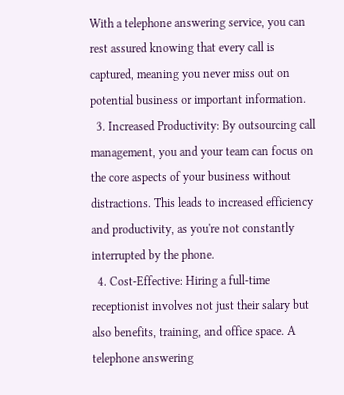With a telephone answering service, you can rest assured knowing that every call is captured, meaning you never miss out on potential business or important information.
  3. Increased Productivity: By outsourcing call management, you and your team can focus on the core aspects of your business without distractions. This leads to increased efficiency and productivity, as you're not constantly interrupted by the phone.
  4. Cost-Effective: Hiring a full-time receptionist involves not just their salary but also benefits, training, and office space. A telephone answering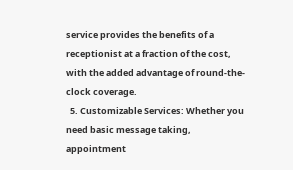service provides the benefits of a receptionist at a fraction of the cost, with the added advantage of round-the-clock coverage.
  5. Customizable Services: Whether you need basic message taking, appointment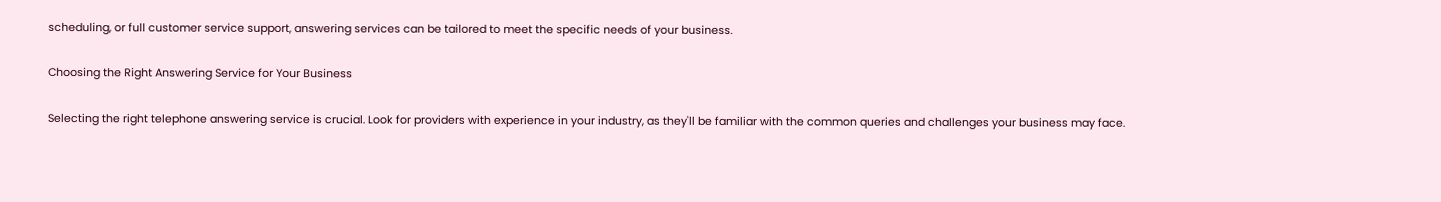scheduling, or full customer service support, answering services can be tailored to meet the specific needs of your business.

Choosing the Right Answering Service for Your Business

Selecting the right telephone answering service is crucial. Look for providers with experience in your industry, as they'll be familiar with the common queries and challenges your business may face.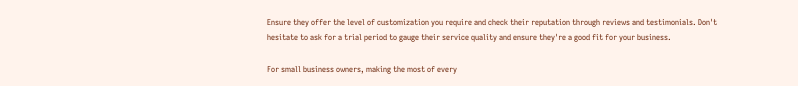Ensure they offer the level of customization you require and check their reputation through reviews and testimonials. Don't hesitate to ask for a trial period to gauge their service quality and ensure they're a good fit for your business.

For small business owners, making the most of every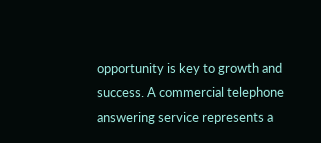opportunity is key to growth and success. A commercial telephone answering service represents a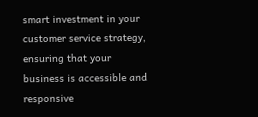smart investment in your customer service strategy, ensuring that your business is accessible and responsive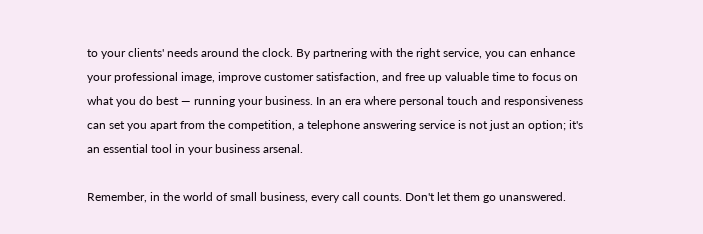to your clients' needs around the clock. By partnering with the right service, you can enhance your professional image, improve customer satisfaction, and free up valuable time to focus on what you do best — running your business. In an era where personal touch and responsiveness can set you apart from the competition, a telephone answering service is not just an option; it's an essential tool in your business arsenal.

Remember, in the world of small business, every call counts. Don't let them go unanswered.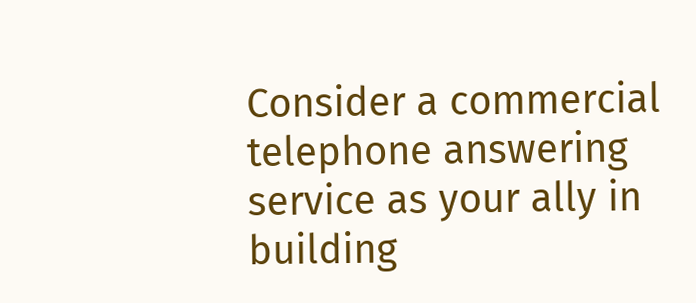Consider a commercial telephone answering service as your ally in building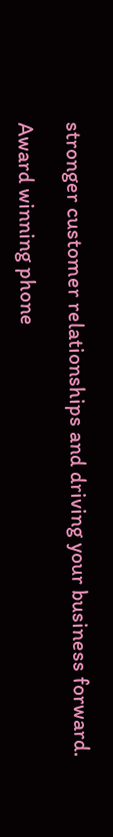stronger customer relationships and driving your business forward.

Award winning phone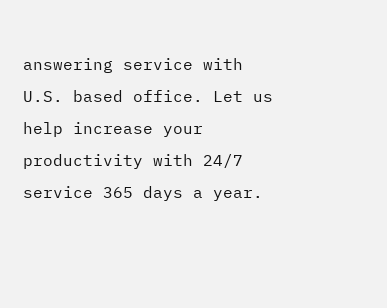answering service with U.S. based office. Let us help increase your productivity with 24/7 service 365 days a year.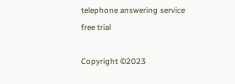telephone answering service free trial

Copyright ©2023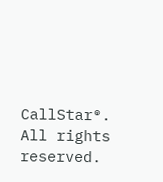CallStar®. All rights reserved.